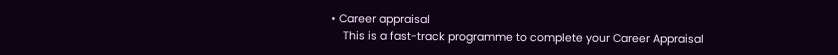• Career appraisal
    This is a fast-track programme to complete your Career Appraisal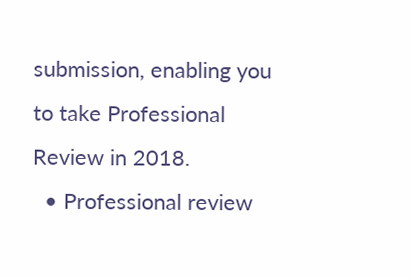submission, enabling you to take Professional Review in 2018.
  • Professional review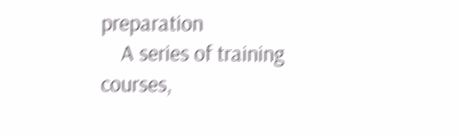preparation
    A series of training courses,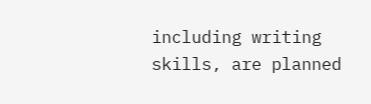including writing skills, are planned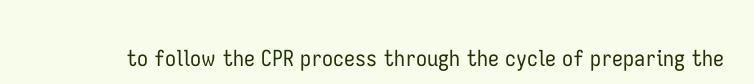to follow the CPR process through the cycle of preparing the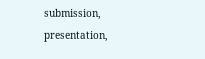submission, presentation,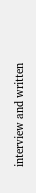interview and written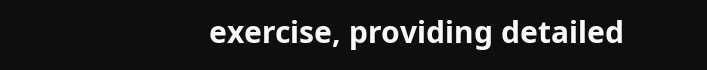exercise, providing detailed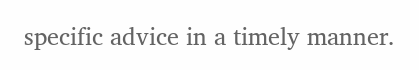specific advice in a timely manner.